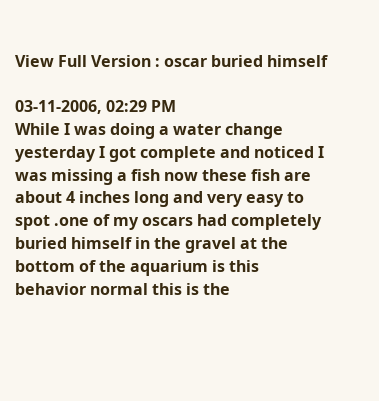View Full Version : oscar buried himself

03-11-2006, 02:29 PM
While I was doing a water change yesterday I got complete and noticed I was missing a fish now these fish are about 4 inches long and very easy to spot .one of my oscars had completely buried himself in the gravel at the bottom of the aquarium is this behavior normal this is the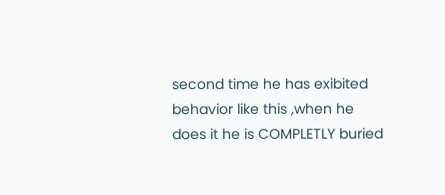second time he has exibited behavior like this ,when he does it he is COMPLETLY buried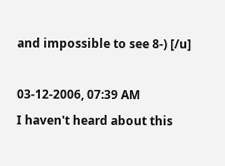and impossible to see 8-) [/u]

03-12-2006, 07:39 AM
I haven't heard about this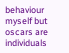behaviour myself but oscars are individuals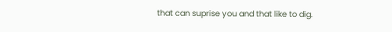that can suprise you and that like to dig.